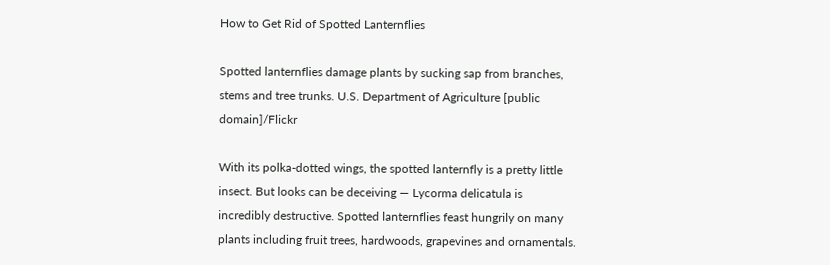How to Get Rid of Spotted Lanternflies

Spotted lanternflies damage plants by sucking sap from branches, stems and tree trunks. U.S. Department of Agriculture [public domain]/Flickr

With its polka-dotted wings, the spotted lanternfly is a pretty little insect. But looks can be deceiving — Lycorma delicatula is incredibly destructive. Spotted lanternflies feast hungrily on many plants including fruit trees, hardwoods, grapevines and ornamentals.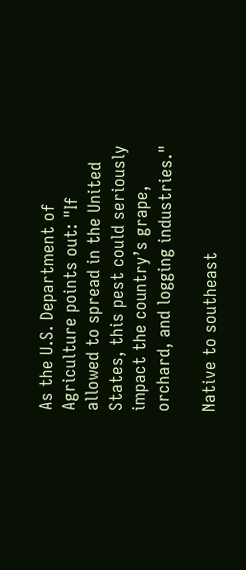As the U.S. Department of Agriculture points out: "If allowed to spread in the United States, this pest could seriously impact the country’s grape, orchard, and logging industries."

Native to southeast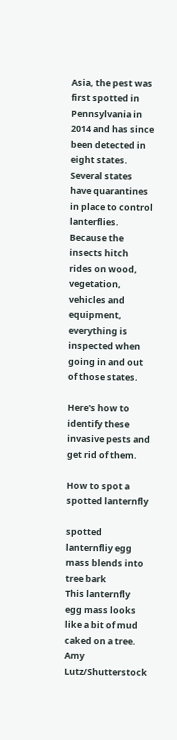Asia, the pest was first spotted in Pennsylvania in 2014 and has since been detected in eight states. Several states have quarantines in place to control lanterflies. Because the insects hitch rides on wood, vegetation, vehicles and equipment, everything is inspected when going in and out of those states.

Here's how to identify these invasive pests and get rid of them.

How to spot a spotted lanternfly

spotted lanternfliy egg mass blends into tree bark
This lanternfly egg mass looks like a bit of mud caked on a tree. Amy Lutz/Shutterstock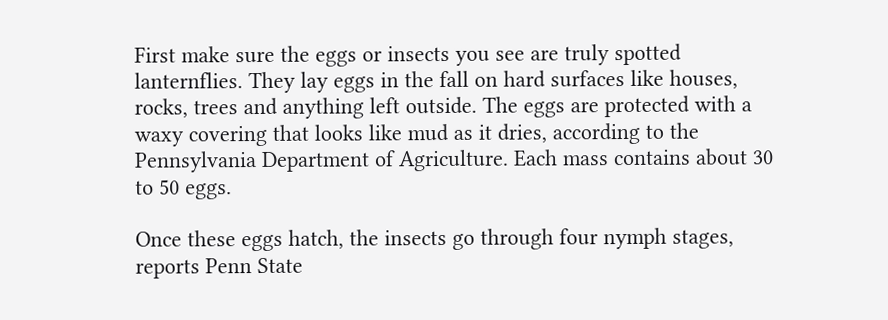First make sure the eggs or insects you see are truly spotted lanternflies. They lay eggs in the fall on hard surfaces like houses, rocks, trees and anything left outside. The eggs are protected with a waxy covering that looks like mud as it dries, according to the Pennsylvania Department of Agriculture. Each mass contains about 30 to 50 eggs.

Once these eggs hatch, the insects go through four nymph stages, reports Penn State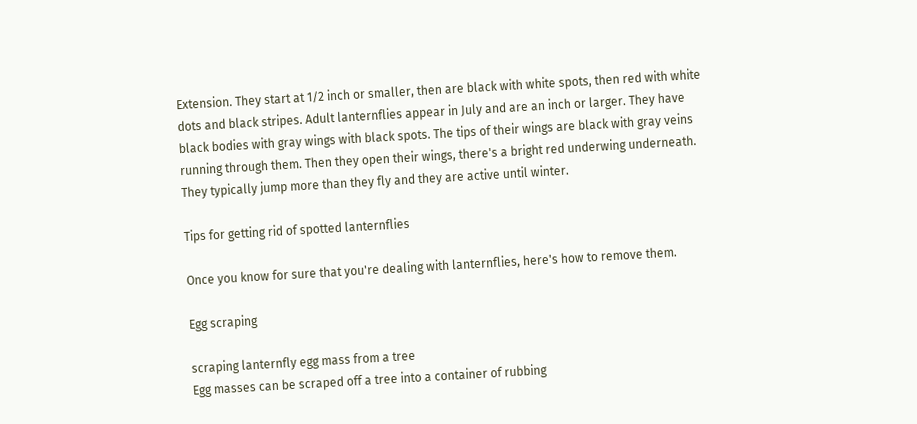Extension. They start at 1/2 inch or smaller, then are black with white spots, then red with white dots and black stripes. Adult lanternflies appear in July and are an inch or larger. They have black bodies with gray wings with black spots. The tips of their wings are black with gray veins running through them. Then they open their wings, there's a bright red underwing underneath. They typically jump more than they fly and they are active until winter.

Tips for getting rid of spotted lanternflies

Once you know for sure that you're dealing with lanternflies, here's how to remove them.

Egg scraping

scraping lanternfly egg mass from a tree
Egg masses can be scraped off a tree into a container of rubbing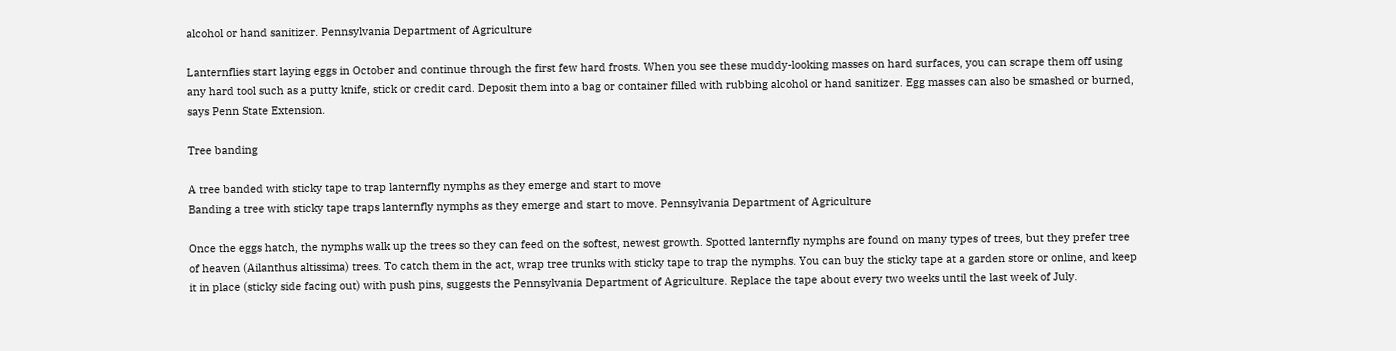alcohol or hand sanitizer. Pennsylvania Department of Agriculture

Lanternflies start laying eggs in October and continue through the first few hard frosts. When you see these muddy-looking masses on hard surfaces, you can scrape them off using any hard tool such as a putty knife, stick or credit card. Deposit them into a bag or container filled with rubbing alcohol or hand sanitizer. Egg masses can also be smashed or burned, says Penn State Extension.

Tree banding

A tree banded with sticky tape to trap lanternfly nymphs as they emerge and start to move
Banding a tree with sticky tape traps lanternfly nymphs as they emerge and start to move. Pennsylvania Department of Agriculture

Once the eggs hatch, the nymphs walk up the trees so they can feed on the softest, newest growth. Spotted lanternfly nymphs are found on many types of trees, but they prefer tree of heaven (Ailanthus altissima) trees. To catch them in the act, wrap tree trunks with sticky tape to trap the nymphs. You can buy the sticky tape at a garden store or online, and keep it in place (sticky side facing out) with push pins, suggests the Pennsylvania Department of Agriculture. Replace the tape about every two weeks until the last week of July.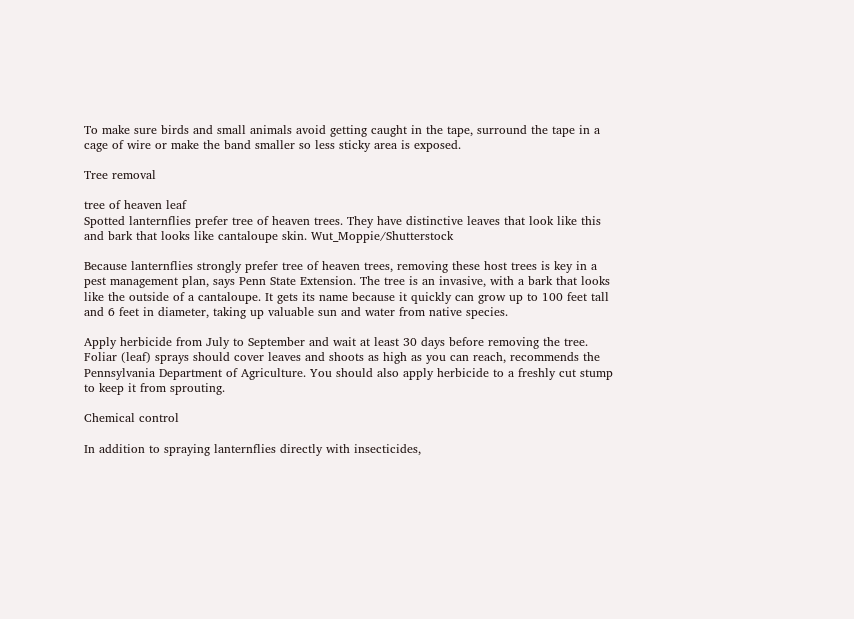To make sure birds and small animals avoid getting caught in the tape, surround the tape in a cage of wire or make the band smaller so less sticky area is exposed.

Tree removal

tree of heaven leaf
Spotted lanternflies prefer tree of heaven trees. They have distinctive leaves that look like this and bark that looks like cantaloupe skin. Wut_Moppie/Shutterstock

Because lanternflies strongly prefer tree of heaven trees, removing these host trees is key in a pest management plan, says Penn State Extension. The tree is an invasive, with a bark that looks like the outside of a cantaloupe. It gets its name because it quickly can grow up to 100 feet tall and 6 feet in diameter, taking up valuable sun and water from native species.

Apply herbicide from July to September and wait at least 30 days before removing the tree. Foliar (leaf) sprays should cover leaves and shoots as high as you can reach, recommends the Pennsylvania Department of Agriculture. You should also apply herbicide to a freshly cut stump to keep it from sprouting.

Chemical control

In addition to spraying lanternflies directly with insecticides,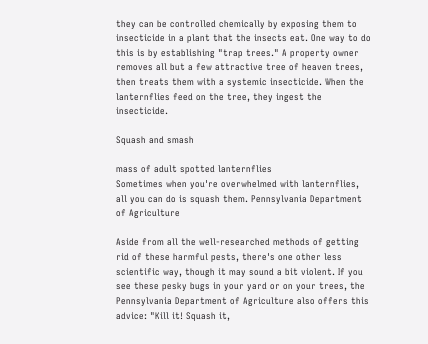they can be controlled chemically by exposing them to insecticide in a plant that the insects eat. One way to do this is by establishing "trap trees." A property owner removes all but a few attractive tree of heaven trees, then treats them with a systemic insecticide. When the lanternflies feed on the tree, they ingest the insecticide.

Squash and smash

mass of adult spotted lanternflies
Sometimes when you're overwhelmed with lanternflies, all you can do is squash them. Pennsylvania Department of Agriculture

Aside from all the well-researched methods of getting rid of these harmful pests, there's one other less scientific way, though it may sound a bit violent. If you see these pesky bugs in your yard or on your trees, the Pennsylvania Department of Agriculture also offers this advice: "Kill it! Squash it,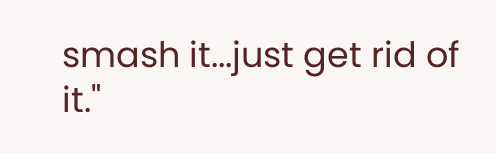smash it...just get rid of it."